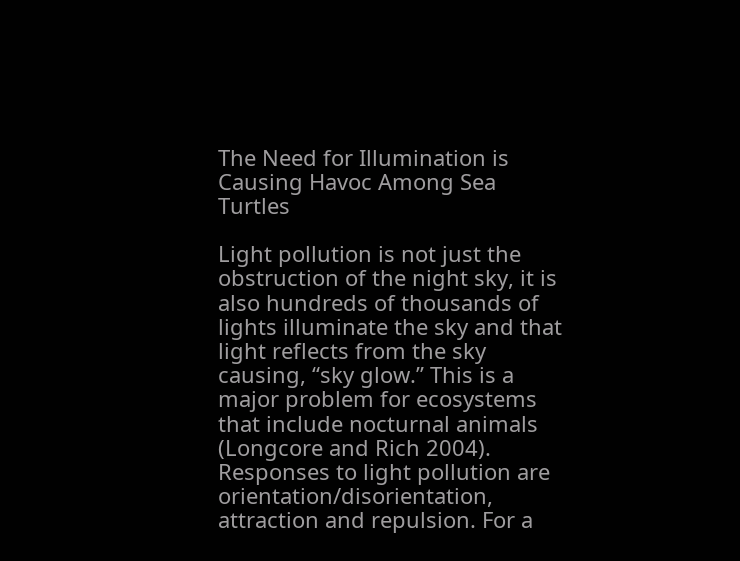The Need for Illumination is Causing Havoc Among Sea Turtles

Light pollution is not just the obstruction of the night sky, it is also hundreds of thousands of lights illuminate the sky and that light reflects from the sky causing, “sky glow.” This is a major problem for ecosystems that include nocturnal animals (Longcore and Rich 2004). Responses to light pollution are orientation/disorientation, attraction and repulsion. For a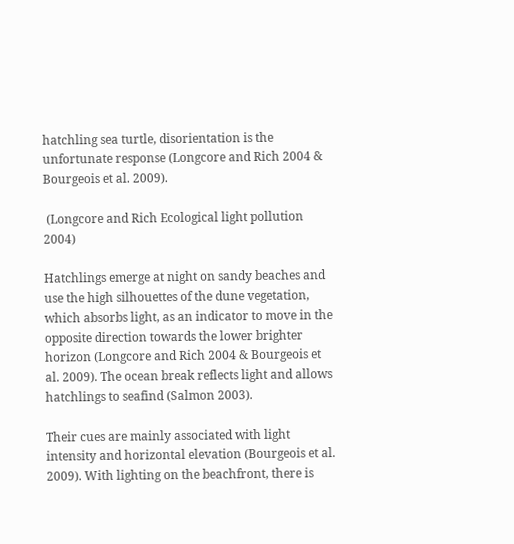hatchling sea turtle, disorientation is the unfortunate response (Longcore and Rich 2004 & Bourgeois et al. 2009).

 (Longcore and Rich Ecological light pollution 2004)

Hatchlings emerge at night on sandy beaches and use the high silhouettes of the dune vegetation, which absorbs light, as an indicator to move in the opposite direction towards the lower brighter horizon (Longcore and Rich 2004 & Bourgeois et al. 2009). The ocean break reflects light and allows hatchlings to seafind (Salmon 2003).

Their cues are mainly associated with light intensity and horizontal elevation (Bourgeois et al. 2009). With lighting on the beachfront, there is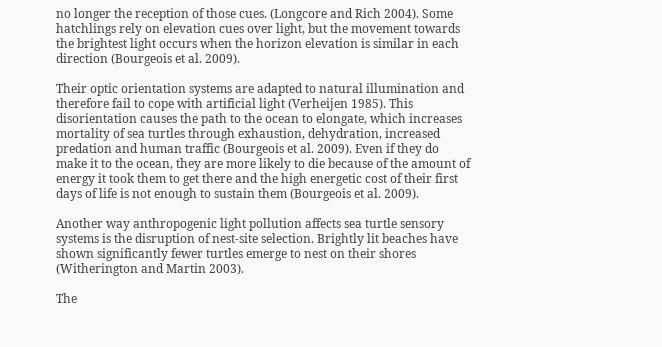no longer the reception of those cues. (Longcore and Rich 2004). Some hatchlings rely on elevation cues over light, but the movement towards the brightest light occurs when the horizon elevation is similar in each direction (Bourgeois et al. 2009).

Their optic orientation systems are adapted to natural illumination and therefore fail to cope with artificial light (Verheijen 1985). This disorientation causes the path to the ocean to elongate, which increases mortality of sea turtles through exhaustion, dehydration, increased predation and human traffic (Bourgeois et al. 2009). Even if they do make it to the ocean, they are more likely to die because of the amount of energy it took them to get there and the high energetic cost of their first days of life is not enough to sustain them (Bourgeois et al. 2009).

Another way anthropogenic light pollution affects sea turtle sensory systems is the disruption of nest-site selection. Brightly lit beaches have shown significantly fewer turtles emerge to nest on their shores (Witherington and Martin 2003).

The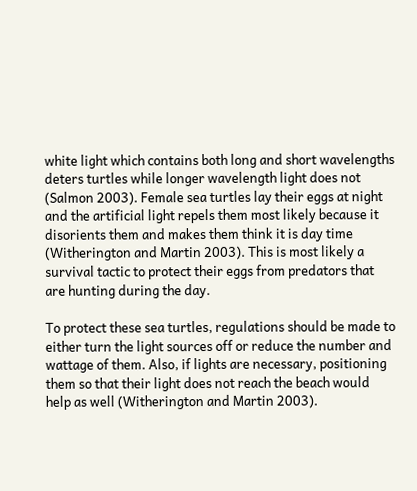white light which contains both long and short wavelengths deters turtles while longer wavelength light does not (Salmon 2003). Female sea turtles lay their eggs at night and the artificial light repels them most likely because it disorients them and makes them think it is day time (Witherington and Martin 2003). This is most likely a survival tactic to protect their eggs from predators that are hunting during the day.

To protect these sea turtles, regulations should be made to either turn the light sources off or reduce the number and wattage of them. Also, if lights are necessary, positioning them so that their light does not reach the beach would help as well (Witherington and Martin 2003).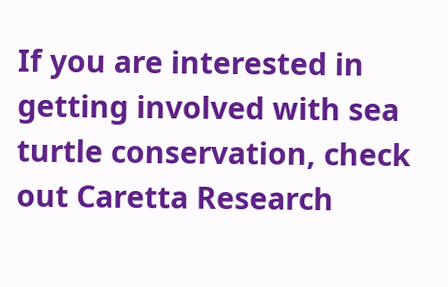If you are interested in getting involved with sea turtle conservation, check out Caretta Research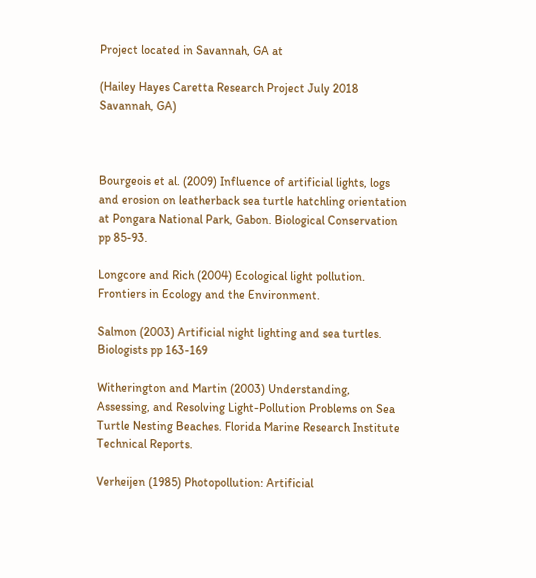Project located in Savannah, GA at

(Hailey Hayes Caretta Research Project July 2018 Savannah, GA)



Bourgeois et al. (2009) Influence of artificial lights, logs and erosion on leatherback sea turtle hatchling orientation at Pongara National Park, Gabon. Biological Conservation pp 85-93.

Longcore and Rich (2004) Ecological light pollution. Frontiers in Ecology and the Environment.

Salmon (2003) Artificial night lighting and sea turtles. Biologists pp 163-169

Witherington and Martin (2003) Understanding, Assessing, and Resolving Light-Pollution Problems on Sea Turtle Nesting Beaches. Florida Marine Research Institute Technical Reports.

Verheijen (1985) Photopollution: Artificial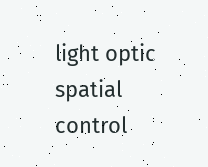light optic spatial control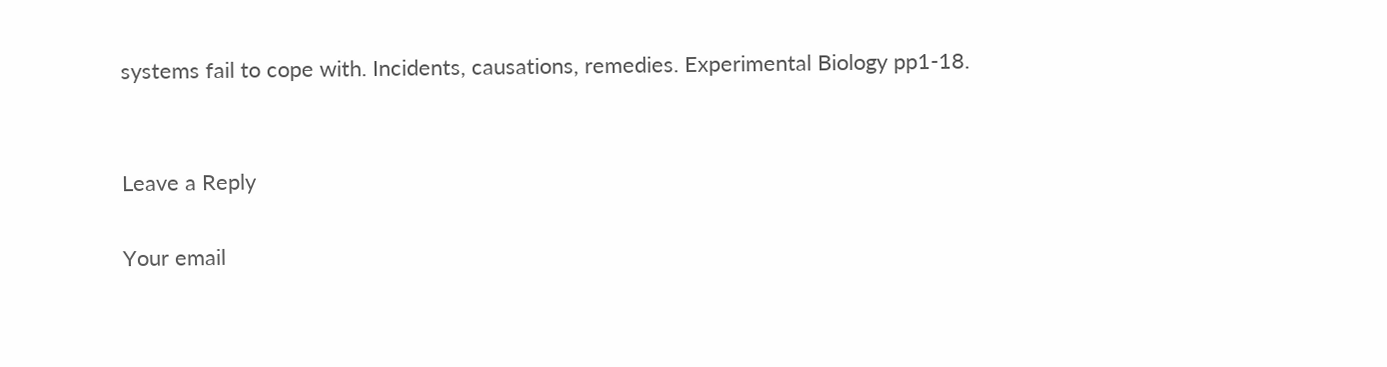systems fail to cope with. Incidents, causations, remedies. Experimental Biology pp1-18.


Leave a Reply

Your email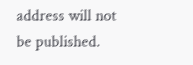address will not be published.